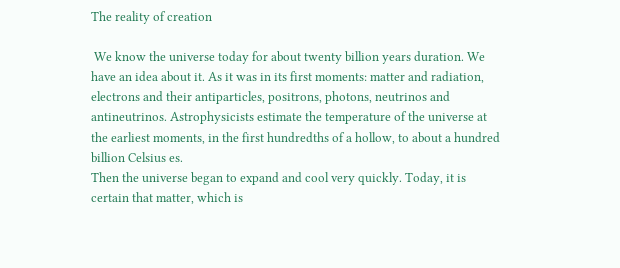The reality of creation

 We know the universe today for about twenty billion years duration. We have an idea about it. As it was in its first moments: matter and radiation, electrons and their antiparticles, positrons, photons, neutrinos and antineutrinos. Astrophysicists estimate the temperature of the universe at the earliest moments, in the first hundredths of a hollow, to about a hundred billion Celsius es.
Then the universe began to expand and cool very quickly. Today, it is certain that matter, which is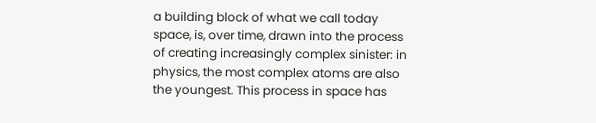a building block of what we call today space, is, over time, drawn into the process of creating increasingly complex sinister: in physics, the most complex atoms are also the youngest. This process in space has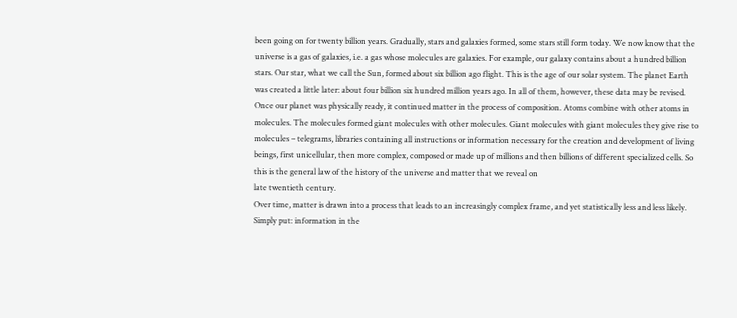been going on for twenty billion years. Gradually, stars and galaxies formed, some stars still form today. We now know that the universe is a gas of galaxies, i.e. a gas whose molecules are galaxies. For example, our galaxy contains about a hundred billion stars. Our star, what we call the Sun, formed about six billion ago flight. This is the age of our solar system. The planet Earth was created a little later: about four billion six hundred million years ago. In all of them, however, these data may be revised.
Once our planet was physically ready, it continued matter in the process of composition. Atoms combine with other atoms in molecules. The molecules formed giant molecules with other molecules. Giant molecules with giant molecules they give rise to molecules – telegrams, libraries containing all instructions or information necessary for the creation and development of living beings, first unicellular, then more complex, composed or made up of millions and then billions of different specialized cells. So this is the general law of the history of the universe and matter that we reveal on
late twentieth century.
Over time, matter is drawn into a process that leads to an increasingly complex frame, and yet statistically less and less likely. Simply put: information in the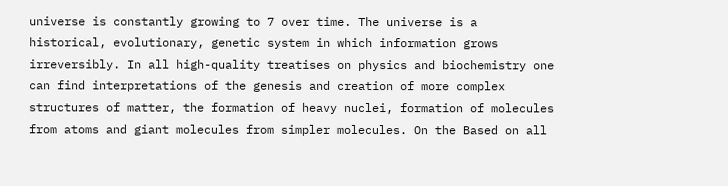universe is constantly growing to 7 over time. The universe is a historical, evolutionary, genetic system in which information grows irreversibly. In all high-quality treatises on physics and biochemistry one can find interpretations of the genesis and creation of more complex structures of matter, the formation of heavy nuclei, formation of molecules from atoms and giant molecules from simpler molecules. On the Based on all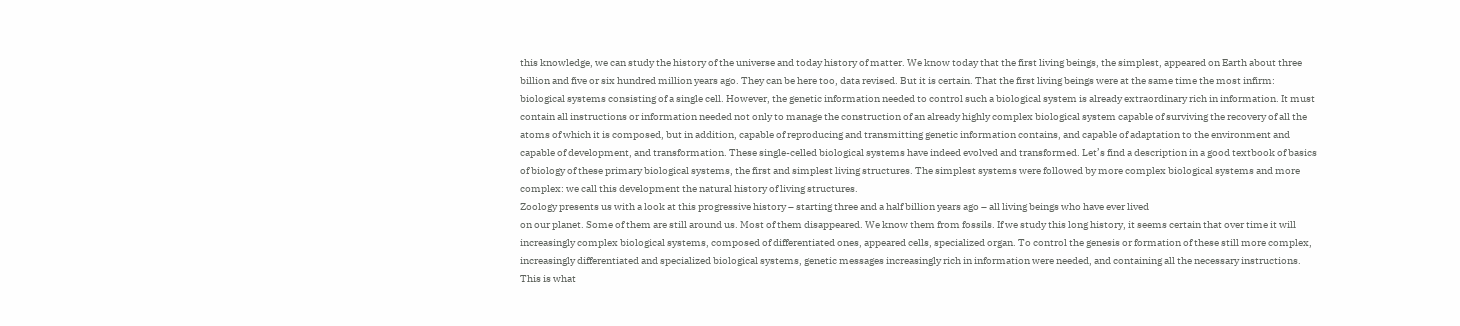this knowledge, we can study the history of the universe and today history of matter. We know today that the first living beings, the simplest, appeared on Earth about three billion and five or six hundred million years ago. They can be here too, data revised. But it is certain. That the first living beings were at the same time the most infirm: biological systems consisting of a single cell. However, the genetic information needed to control such a biological system is already extraordinary rich in information. It must contain all instructions or information needed not only to manage the construction of an already highly complex biological system capable of surviving the recovery of all the atoms of which it is composed, but in addition, capable of reproducing and transmitting genetic information contains, and capable of adaptation to the environment and capable of development, and transformation. These single-celled biological systems have indeed evolved and transformed. Let’s find a description in a good textbook of basics of biology of these primary biological systems, the first and simplest living structures. The simplest systems were followed by more complex biological systems and more complex: we call this development the natural history of living structures.
Zoology presents us with a look at this progressive history – starting three and a half billion years ago – all living beings who have ever lived
on our planet. Some of them are still around us. Most of them disappeared. We know them from fossils. If we study this long history, it seems certain that over time it will increasingly complex biological systems, composed of differentiated ones, appeared cells, specialized organ. To control the genesis or formation of these still more complex, increasingly differentiated and specialized biological systems, genetic messages increasingly rich in information were needed, and containing all the necessary instructions. This is what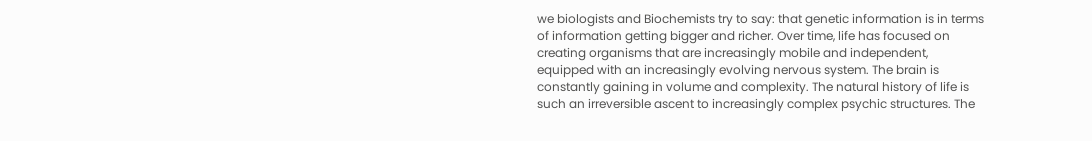we biologists and Biochemists try to say: that genetic information is in terms of information getting bigger and richer. Over time, life has focused on creating organisms that are increasingly mobile and independent, equipped with an increasingly evolving nervous system. The brain is constantly gaining in volume and complexity. The natural history of life is such an irreversible ascent to increasingly complex psychic structures. The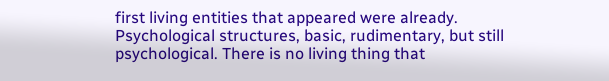first living entities that appeared were already. Psychological structures, basic, rudimentary, but still psychological. There is no living thing that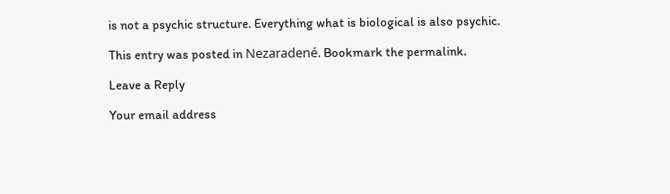is not a psychic structure. Everything what is biological is also psychic.

This entry was posted in Nezaradené. Bookmark the permalink.

Leave a Reply

Your email address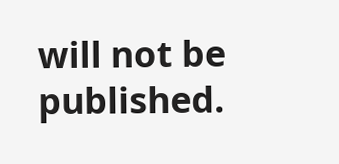will not be published.